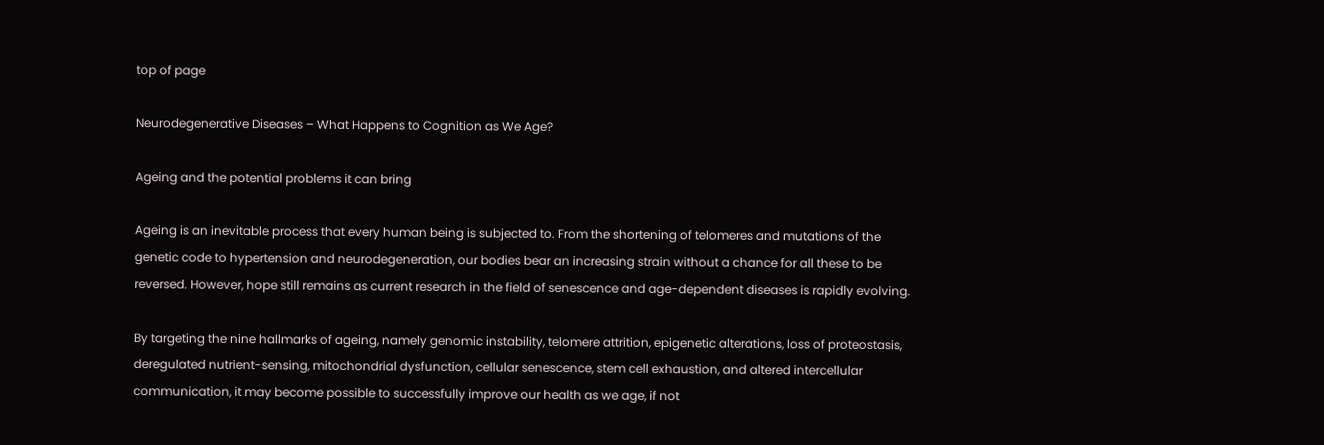top of page

Neurodegenerative Diseases – What Happens to Cognition as We Age?

Ageing and the potential problems it can bring

Ageing is an inevitable process that every human being is subjected to. From the shortening of telomeres and mutations of the genetic code to hypertension and neurodegeneration, our bodies bear an increasing strain without a chance for all these to be reversed. However, hope still remains as current research in the field of senescence and age-dependent diseases is rapidly evolving.

By targeting the nine hallmarks of ageing, namely genomic instability, telomere attrition, epigenetic alterations, loss of proteostasis, deregulated nutrient-sensing, mitochondrial dysfunction, cellular senescence, stem cell exhaustion, and altered intercellular communication, it may become possible to successfully improve our health as we age, if not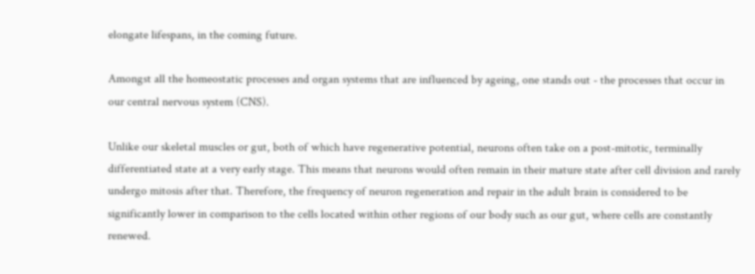elongate lifespans, in the coming future.

Amongst all the homeostatic processes and organ systems that are influenced by ageing, one stands out - the processes that occur in our central nervous system (CNS).

Unlike our skeletal muscles or gut, both of which have regenerative potential, neurons often take on a post-mitotic, terminally differentiated state at a very early stage. This means that neurons would often remain in their mature state after cell division and rarely undergo mitosis after that. Therefore, the frequency of neuron regeneration and repair in the adult brain is considered to be significantly lower in comparison to the cells located within other regions of our body such as our gut, where cells are constantly renewed.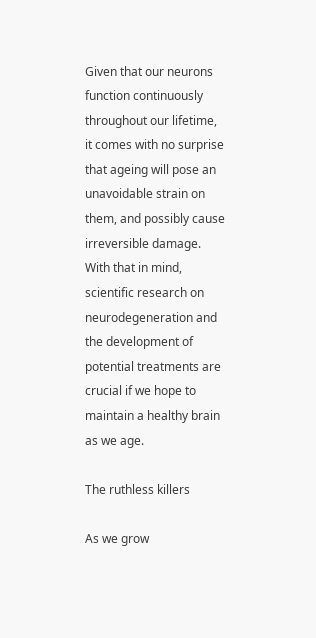Given that our neurons function continuously throughout our lifetime, it comes with no surprise that ageing will pose an unavoidable strain on them, and possibly cause irreversible damage. With that in mind, scientific research on neurodegeneration and the development of potential treatments are crucial if we hope to maintain a healthy brain as we age.

The ruthless killers

As we grow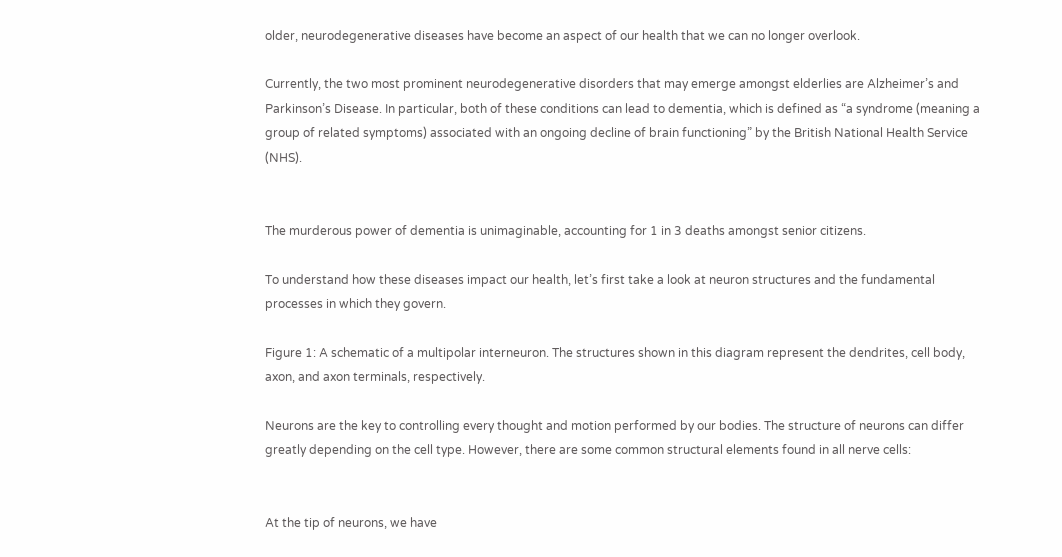older, neurodegenerative diseases have become an aspect of our health that we can no longer overlook.

Currently, the two most prominent neurodegenerative disorders that may emerge amongst elderlies are Alzheimer’s and Parkinson’s Disease. In particular, both of these conditions can lead to dementia, which is defined as “a syndrome (meaning a group of related symptoms) associated with an ongoing decline of brain functioning” by the British National Health Service (NHS).


The murderous power of dementia is unimaginable, accounting for 1 in 3 deaths amongst senior citizens.

To understand how these diseases impact our health, let’s first take a look at neuron structures and the fundamental processes in which they govern.

Figure 1: A schematic of a multipolar interneuron. The structures shown in this diagram represent the dendrites, cell body, axon, and axon terminals, respectively.

Neurons are the key to controlling every thought and motion performed by our bodies. The structure of neurons can differ greatly depending on the cell type. However, there are some common structural elements found in all nerve cells:


At the tip of neurons, we have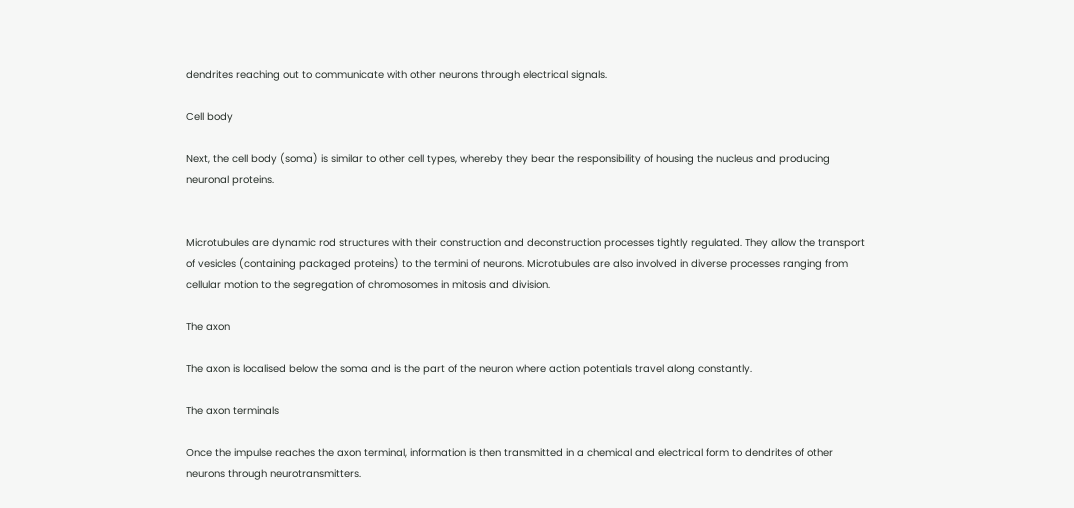dendrites reaching out to communicate with other neurons through electrical signals.

Cell body

Next, the cell body (soma) is similar to other cell types, whereby they bear the responsibility of housing the nucleus and producing neuronal proteins.


Microtubules are dynamic rod structures with their construction and deconstruction processes tightly regulated. They allow the transport of vesicles (containing packaged proteins) to the termini of neurons. Microtubules are also involved in diverse processes ranging from cellular motion to the segregation of chromosomes in mitosis and division.

The axon

The axon is localised below the soma and is the part of the neuron where action potentials travel along constantly.

The axon terminals

Once the impulse reaches the axon terminal, information is then transmitted in a chemical and electrical form to dendrites of other neurons through neurotransmitters.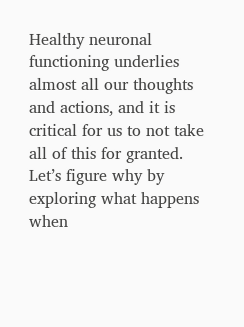Healthy neuronal functioning underlies almost all our thoughts and actions, and it is critical for us to not take all of this for granted. Let’s figure why by exploring what happens when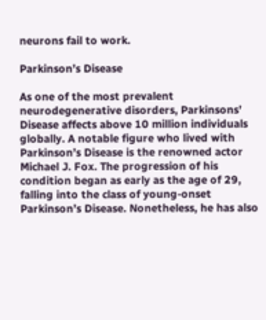neurons fail to work.

Parkinson’s Disease

As one of the most prevalent neurodegenerative disorders, Parkinsons’ Disease affects above 10 million individuals globally. A notable figure who lived with Parkinson’s Disease is the renowned actor Michael J. Fox. The progression of his condition began as early as the age of 29, falling into the class of young-onset Parkinson’s Disease. Nonetheless, he has also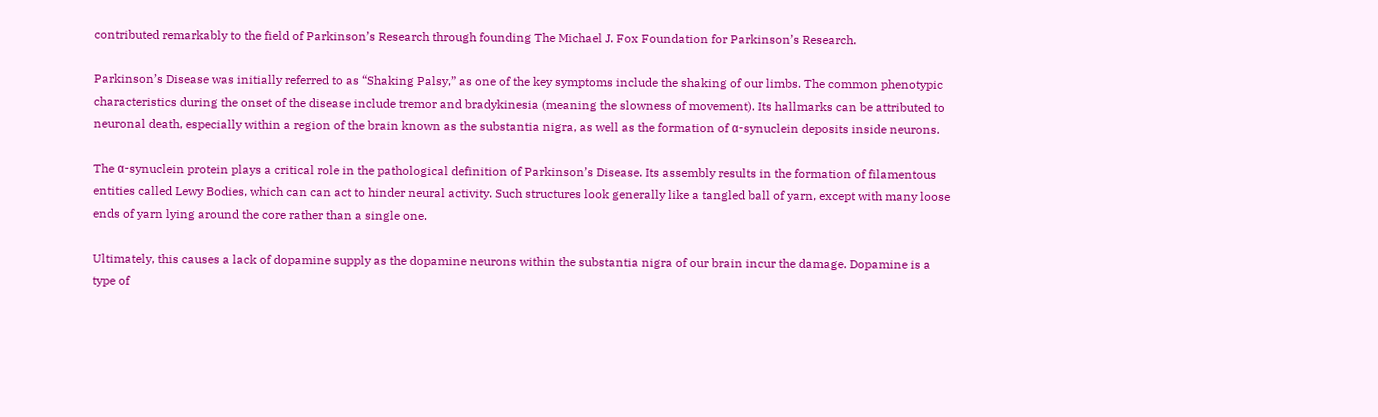contributed remarkably to the field of Parkinson’s Research through founding The Michael J. Fox Foundation for Parkinson’s Research.

Parkinson’s Disease was initially referred to as “Shaking Palsy,” as one of the key symptoms include the shaking of our limbs. The common phenotypic characteristics during the onset of the disease include tremor and bradykinesia (meaning the slowness of movement). Its hallmarks can be attributed to neuronal death, especially within a region of the brain known as the substantia nigra, as well as the formation of α-synuclein deposits inside neurons.

The α-synuclein protein plays a critical role in the pathological definition of Parkinson’s Disease. Its assembly results in the formation of filamentous entities called Lewy Bodies, which can can act to hinder neural activity. Such structures look generally like a tangled ball of yarn, except with many loose ends of yarn lying around the core rather than a single one.

Ultimately, this causes a lack of dopamine supply as the dopamine neurons within the substantia nigra of our brain incur the damage. Dopamine is a type of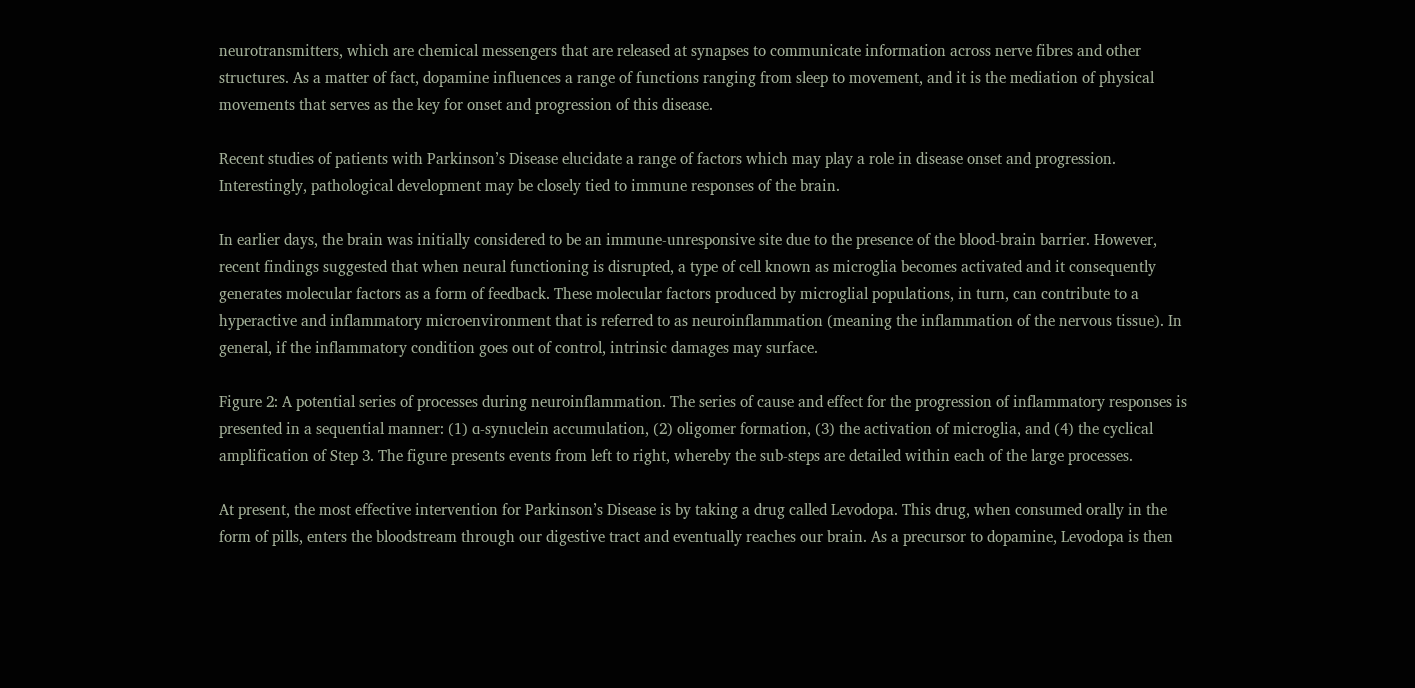neurotransmitters, which are chemical messengers that are released at synapses to communicate information across nerve fibres and other structures. As a matter of fact, dopamine influences a range of functions ranging from sleep to movement, and it is the mediation of physical movements that serves as the key for onset and progression of this disease.

Recent studies of patients with Parkinson’s Disease elucidate a range of factors which may play a role in disease onset and progression. Interestingly, pathological development may be closely tied to immune responses of the brain.

In earlier days, the brain was initially considered to be an immune-unresponsive site due to the presence of the blood-brain barrier. However, recent findings suggested that when neural functioning is disrupted, a type of cell known as microglia becomes activated and it consequently generates molecular factors as a form of feedback. These molecular factors produced by microglial populations, in turn, can contribute to a hyperactive and inflammatory microenvironment that is referred to as neuroinflammation (meaning the inflammation of the nervous tissue). In general, if the inflammatory condition goes out of control, intrinsic damages may surface.

Figure 2: A potential series of processes during neuroinflammation. The series of cause and effect for the progression of inflammatory responses is presented in a sequential manner: (1) ɑ-synuclein accumulation, (2) oligomer formation, (3) the activation of microglia, and (4) the cyclical amplification of Step 3. The figure presents events from left to right, whereby the sub-steps are detailed within each of the large processes.

At present, the most effective intervention for Parkinson’s Disease is by taking a drug called Levodopa. This drug, when consumed orally in the form of pills, enters the bloodstream through our digestive tract and eventually reaches our brain. As a precursor to dopamine, Levodopa is then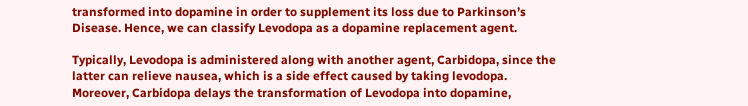transformed into dopamine in order to supplement its loss due to Parkinson’s Disease. Hence, we can classify Levodopa as a dopamine replacement agent.

Typically, Levodopa is administered along with another agent, Carbidopa, since the latter can relieve nausea, which is a side effect caused by taking levodopa. Moreover, Carbidopa delays the transformation of Levodopa into dopamine,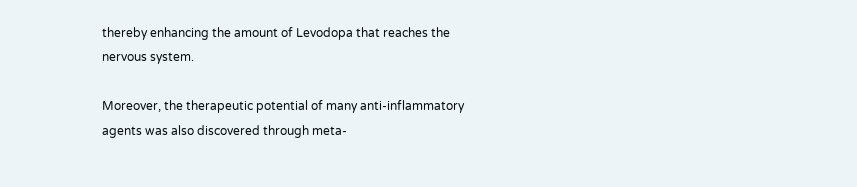thereby enhancing the amount of Levodopa that reaches the nervous system.

Moreover, the therapeutic potential of many anti-inflammatory agents was also discovered through meta-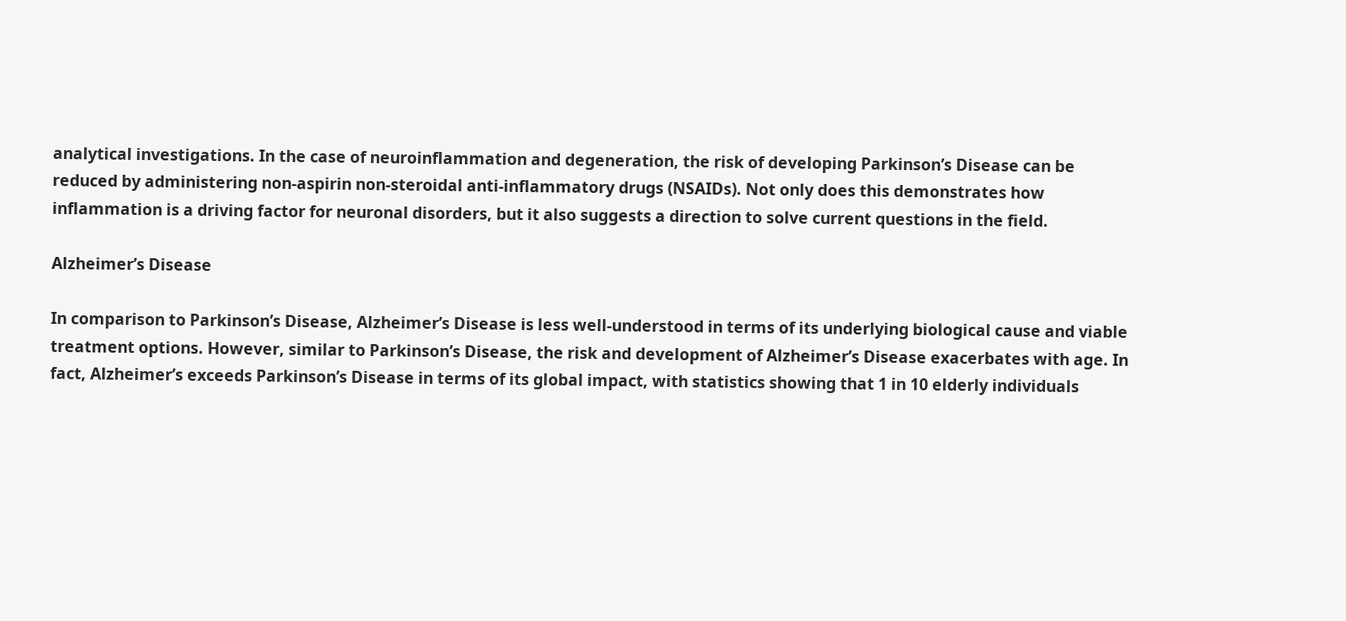analytical investigations. In the case of neuroinflammation and degeneration, the risk of developing Parkinson’s Disease can be reduced by administering non-aspirin non-steroidal anti-inflammatory drugs (NSAIDs). Not only does this demonstrates how inflammation is a driving factor for neuronal disorders, but it also suggests a direction to solve current questions in the field.

Alzheimer’s Disease

In comparison to Parkinson’s Disease, Alzheimer’s Disease is less well-understood in terms of its underlying biological cause and viable treatment options. However, similar to Parkinson’s Disease, the risk and development of Alzheimer’s Disease exacerbates with age. In fact, Alzheimer’s exceeds Parkinson’s Disease in terms of its global impact, with statistics showing that 1 in 10 elderly individuals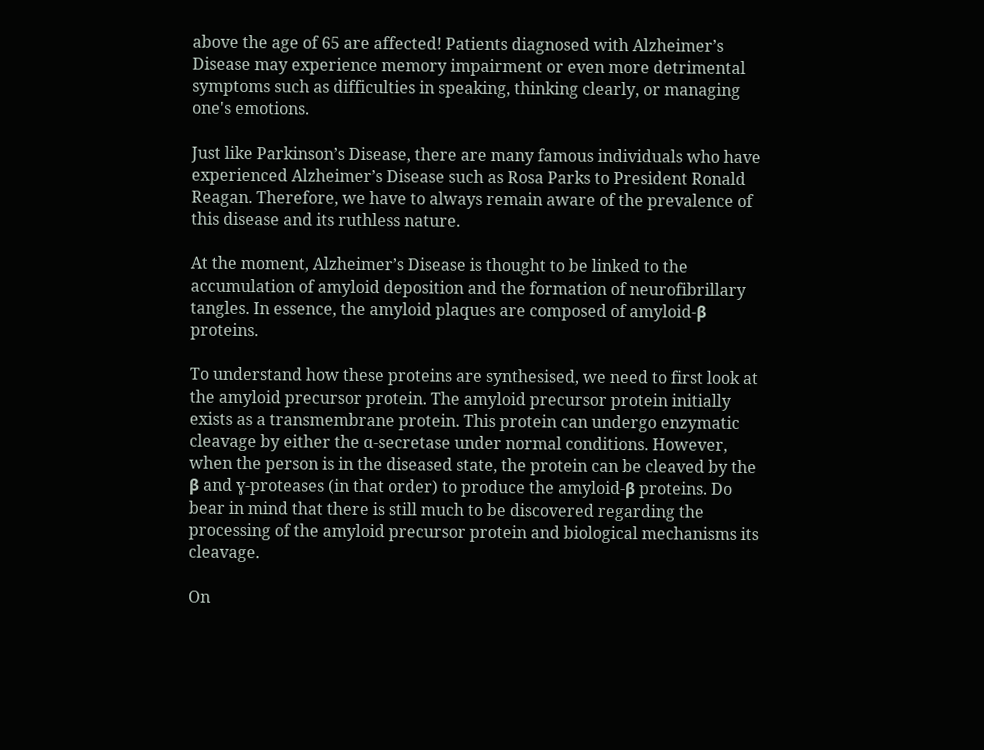above the age of 65 are affected! Patients diagnosed with Alzheimer’s Disease may experience memory impairment or even more detrimental symptoms such as difficulties in speaking, thinking clearly, or managing one's emotions.

Just like Parkinson’s Disease, there are many famous individuals who have experienced Alzheimer’s Disease such as Rosa Parks to President Ronald Reagan. Therefore, we have to always remain aware of the prevalence of this disease and its ruthless nature.

At the moment, Alzheimer’s Disease is thought to be linked to the accumulation of amyloid deposition and the formation of neurofibrillary tangles. In essence, the amyloid plaques are composed of amyloid-β proteins.

To understand how these proteins are synthesised, we need to first look at the amyloid precursor protein. The amyloid precursor protein initially exists as a transmembrane protein. This protein can undergo enzymatic cleavage by either the ɑ-secretase under normal conditions. However, when the person is in the diseased state, the protein can be cleaved by the β and ɣ-proteases (in that order) to produce the amyloid-β proteins. Do bear in mind that there is still much to be discovered regarding the processing of the amyloid precursor protein and biological mechanisms its cleavage.

On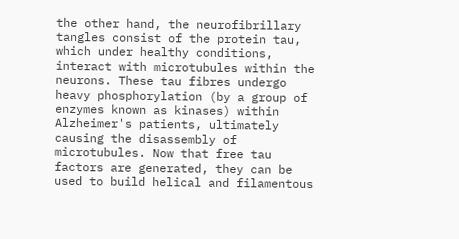the other hand, the neurofibrillary tangles consist of the protein tau, which under healthy conditions, interact with microtubules within the neurons. These tau fibres undergo heavy phosphorylation (by a group of enzymes known as kinases) within Alzheimer's patients, ultimately causing the disassembly of microtubules. Now that free tau factors are generated, they can be used to build helical and filamentous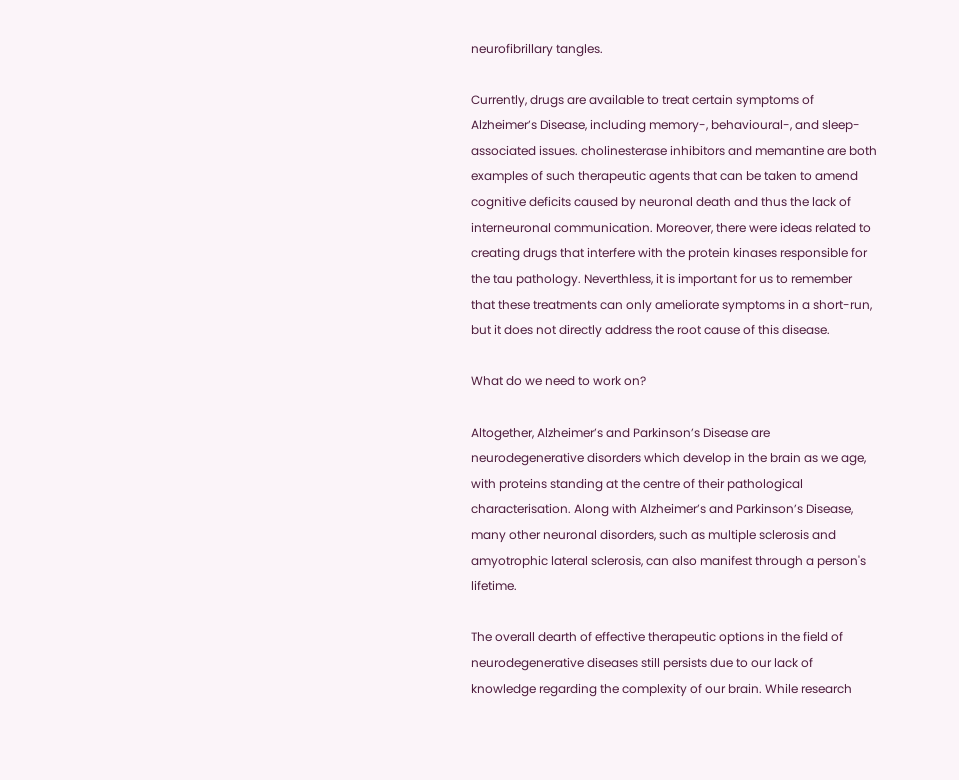neurofibrillary tangles.

Currently, drugs are available to treat certain symptoms of Alzheimer’s Disease, including memory-, behavioural-, and sleep-associated issues. cholinesterase inhibitors and memantine are both examples of such therapeutic agents that can be taken to amend cognitive deficits caused by neuronal death and thus the lack of interneuronal communication. Moreover, there were ideas related to creating drugs that interfere with the protein kinases responsible for the tau pathology. Neverthless, it is important for us to remember that these treatments can only ameliorate symptoms in a short-run, but it does not directly address the root cause of this disease.

What do we need to work on?

Altogether, Alzheimer’s and Parkinson’s Disease are neurodegenerative disorders which develop in the brain as we age, with proteins standing at the centre of their pathological characterisation. Along with Alzheimer’s and Parkinson’s Disease, many other neuronal disorders, such as multiple sclerosis and amyotrophic lateral sclerosis, can also manifest through a person's lifetime.

The overall dearth of effective therapeutic options in the field of neurodegenerative diseases still persists due to our lack of knowledge regarding the complexity of our brain. While research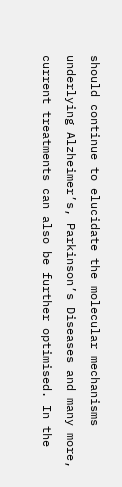should continue to elucidate the molecular mechanisms underlying Alzheimer’s, Parkinson’s Diseases and many more, current treatments can also be further optimised. In the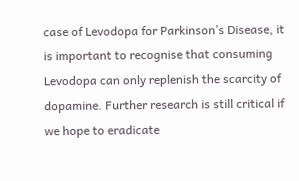case of Levodopa for Parkinson’s Disease, it is important to recognise that consuming Levodopa can only replenish the scarcity of dopamine. Further research is still critical if we hope to eradicate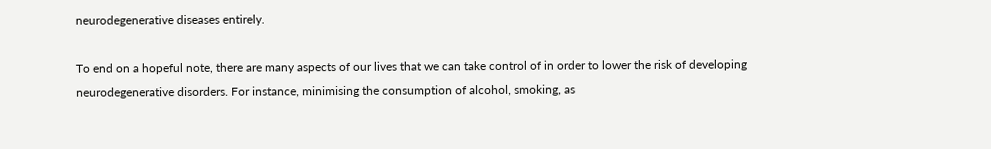neurodegenerative diseases entirely.

To end on a hopeful note, there are many aspects of our lives that we can take control of in order to lower the risk of developing neurodegenerative disorders. For instance, minimising the consumption of alcohol, smoking, as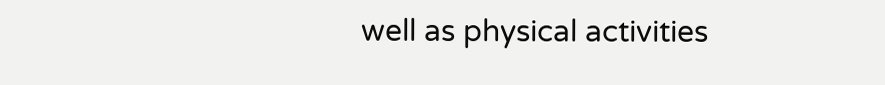well as physical activities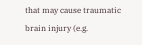that may cause traumatic brain injury (e.g.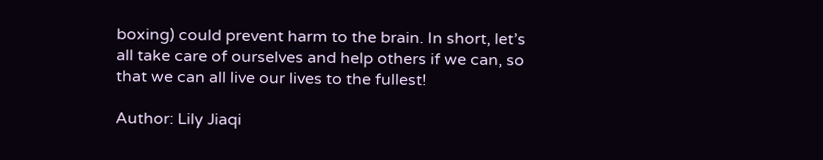boxing) could prevent harm to the brain. In short, let’s all take care of ourselves and help others if we can, so that we can all live our lives to the fullest!

Author: Lily Jiaqi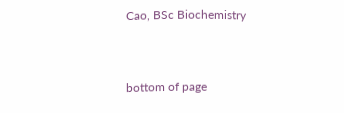Cao, BSc Biochemistry


bottom of page